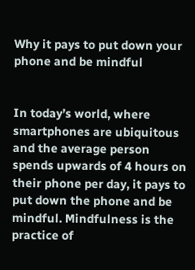Why it pays to put down your phone and be mindful


In today’s world, where smartphones are ubiquitous and the average person spends upwards of 4 hours on their phone per day, it pays to put down the phone and be mindful. Mindfulness is the practice of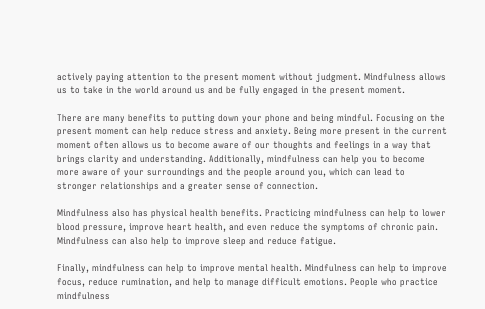actively paying attention to the present moment without judgment. Mindfulness allows us to take in the world around us and be fully engaged in the present moment.

There are many benefits to putting down your phone and being mindful. Focusing on the present moment can help reduce stress and anxiety. Being more present in the current moment often allows us to become aware of our thoughts and feelings in a way that brings clarity and understanding. Additionally, mindfulness can help you to become more aware of your surroundings and the people around you, which can lead to stronger relationships and a greater sense of connection.

Mindfulness also has physical health benefits. Practicing mindfulness can help to lower blood pressure, improve heart health, and even reduce the symptoms of chronic pain. Mindfulness can also help to improve sleep and reduce fatigue.

Finally, mindfulness can help to improve mental health. Mindfulness can help to improve focus, reduce rumination, and help to manage difficult emotions. People who practice mindfulness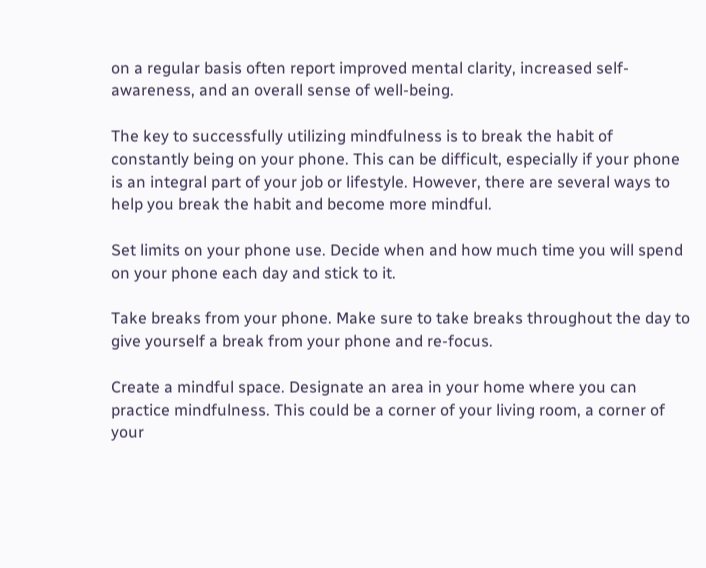on a regular basis often report improved mental clarity, increased self-awareness, and an overall sense of well-being.

The key to successfully utilizing mindfulness is to break the habit of constantly being on your phone. This can be difficult, especially if your phone is an integral part of your job or lifestyle. However, there are several ways to help you break the habit and become more mindful.

Set limits on your phone use. Decide when and how much time you will spend on your phone each day and stick to it.

Take breaks from your phone. Make sure to take breaks throughout the day to give yourself a break from your phone and re-focus.

Create a mindful space. Designate an area in your home where you can practice mindfulness. This could be a corner of your living room, a corner of your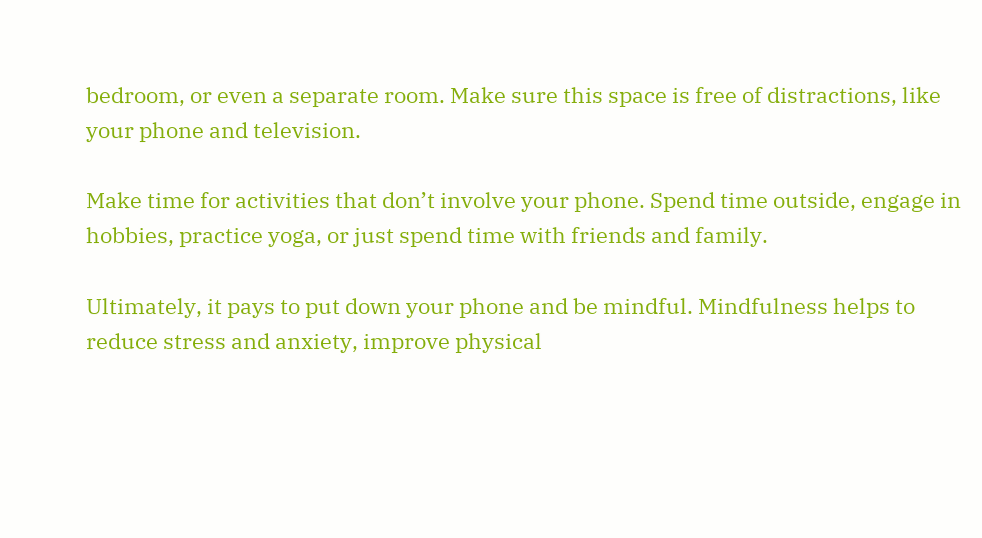bedroom, or even a separate room. Make sure this space is free of distractions, like your phone and television.

Make time for activities that don’t involve your phone. Spend time outside, engage in hobbies, practice yoga, or just spend time with friends and family.

Ultimately, it pays to put down your phone and be mindful. Mindfulness helps to reduce stress and anxiety, improve physical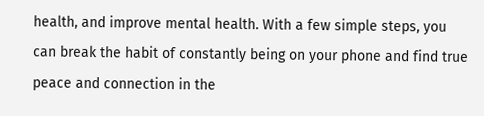health, and improve mental health. With a few simple steps, you can break the habit of constantly being on your phone and find true peace and connection in the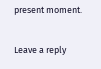present moment.

Leave a reply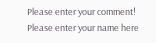Please enter your comment!
Please enter your name here